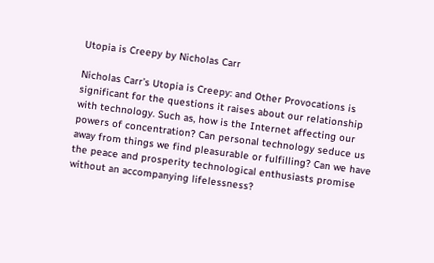Utopia is Creepy by Nicholas Carr

Nicholas Carr’s Utopia is Creepy: and Other Provocations is significant for the questions it raises about our relationship with technology. Such as, how is the Internet affecting our powers of concentration? Can personal technology seduce us away from things we find pleasurable or fulfilling? Can we have the peace and prosperity technological enthusiasts promise without an accompanying lifelessness?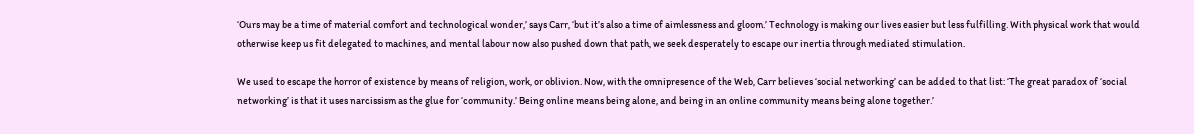‘Ours may be a time of material comfort and technological wonder,’ says Carr, ‘but it’s also a time of aimlessness and gloom.’ Technology is making our lives easier but less fulfilling. With physical work that would otherwise keep us fit delegated to machines, and mental labour now also pushed down that path, we seek desperately to escape our inertia through mediated stimulation.

We used to escape the horror of existence by means of religion, work, or oblivion. Now, with the omnipresence of the Web, Carr believes ‘social networking’ can be added to that list: ‘The great paradox of ‘social networking’ is that it uses narcissism as the glue for ‘community.’ Being online means being alone, and being in an online community means being alone together.’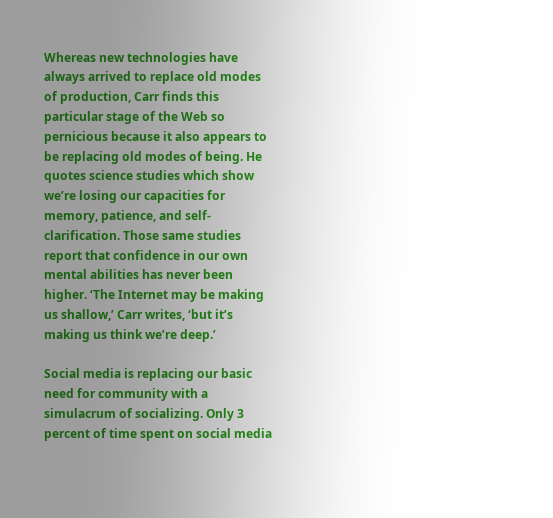Whereas new technologies have always arrived to replace old modes of production, Carr finds this particular stage of the Web so pernicious because it also appears to be replacing old modes of being. He quotes science studies which show we’re losing our capacities for memory, patience, and self-clarification. Those same studies report that confidence in our own mental abilities has never been higher. ‘The Internet may be making us shallow,’ Carr writes, ‘but it’s making us think we’re deep.’

Social media is replacing our basic need for community with a simulacrum of socializing. Only 3 percent of time spent on social media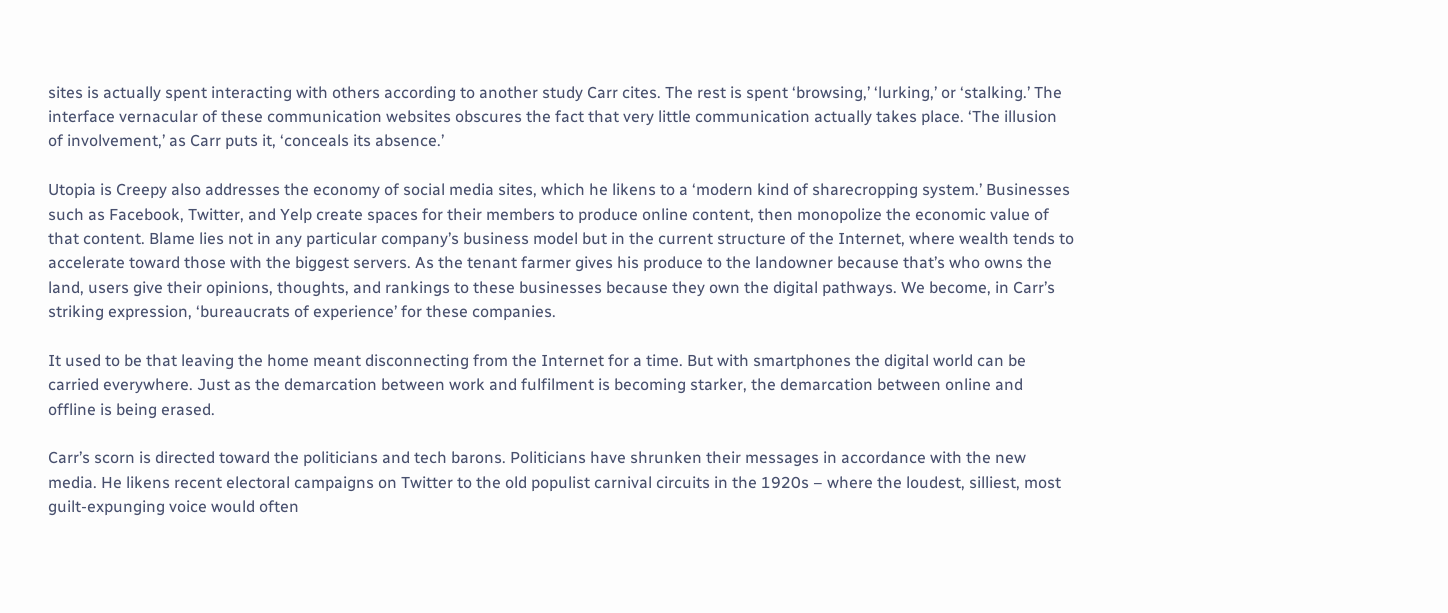sites is actually spent interacting with others according to another study Carr cites. The rest is spent ‘browsing,’ ‘lurking,’ or ‘stalking.’ The interface vernacular of these communication websites obscures the fact that very little communication actually takes place. ‘The illusion of involvement,’ as Carr puts it, ‘conceals its absence.’

Utopia is Creepy also addresses the economy of social media sites, which he likens to a ‘modern kind of sharecropping system.’ Businesses such as Facebook, Twitter, and Yelp create spaces for their members to produce online content, then monopolize the economic value of that content. Blame lies not in any particular company’s business model but in the current structure of the Internet, where wealth tends to accelerate toward those with the biggest servers. As the tenant farmer gives his produce to the landowner because that’s who owns the land, users give their opinions, thoughts, and rankings to these businesses because they own the digital pathways. We become, in Carr’s striking expression, ‘bureaucrats of experience’ for these companies.

It used to be that leaving the home meant disconnecting from the Internet for a time. But with smartphones the digital world can be carried everywhere. Just as the demarcation between work and fulfilment is becoming starker, the demarcation between online and offline is being erased.

Carr’s scorn is directed toward the politicians and tech barons. Politicians have shrunken their messages in accordance with the new media. He likens recent electoral campaigns on Twitter to the old populist carnival circuits in the 1920s – where the loudest, silliest, most guilt-expunging voice would often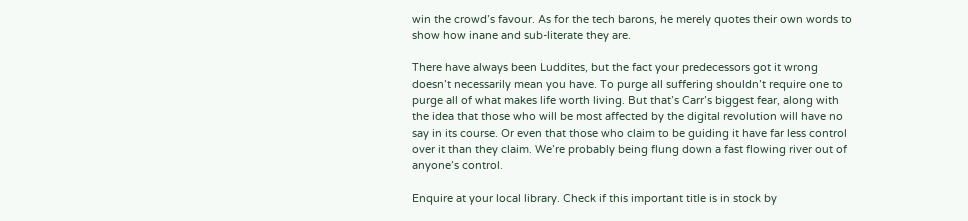win the crowd’s favour. As for the tech barons, he merely quotes their own words to show how inane and sub-literate they are.

There have always been Luddites, but the fact your predecessors got it wrong doesn’t necessarily mean you have. To purge all suffering shouldn’t require one to purge all of what makes life worth living. But that’s Carr’s biggest fear, along with the idea that those who will be most affected by the digital revolution will have no say in its course. Or even that those who claim to be guiding it have far less control over it than they claim. We’re probably being flung down a fast flowing river out of anyone’s control.

Enquire at your local library. Check if this important title is in stock by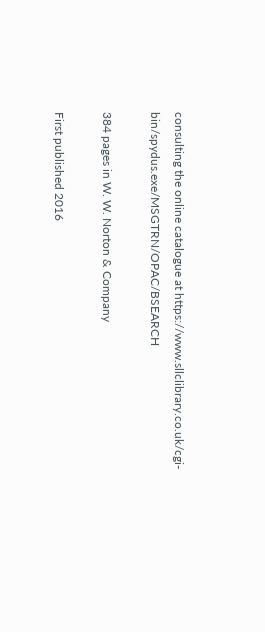consulting the online catalogue at https://www.sllclibrary.co.uk/cgi-bin/spydus.exe/MSGTRN/OPAC/BSEARCH

384 pages in W. W. Norton & Company

First published 2016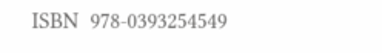ISBN  978-0393254549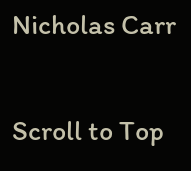Nicholas Carr

Scroll to Top